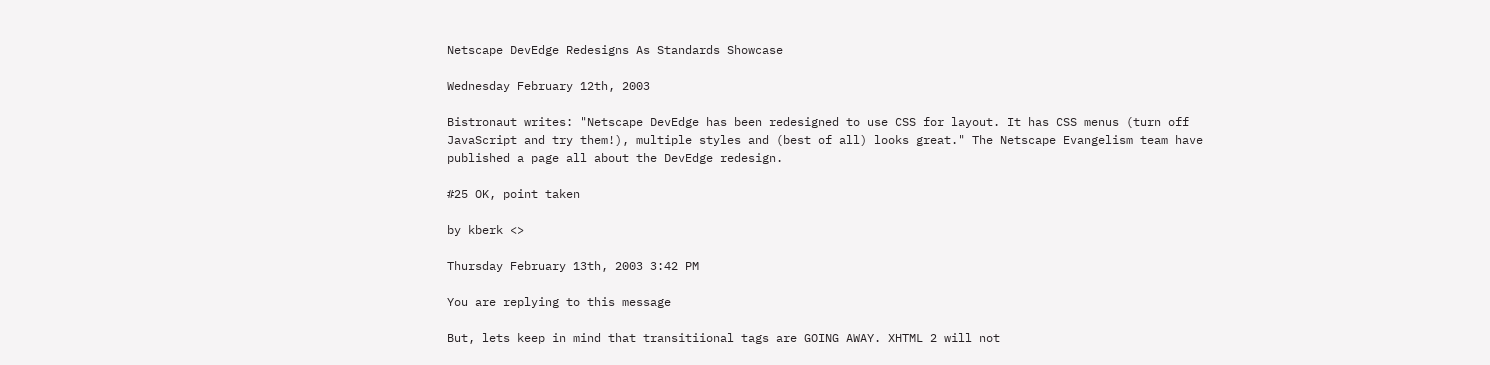Netscape DevEdge Redesigns As Standards Showcase

Wednesday February 12th, 2003

Bistronaut writes: "Netscape DevEdge has been redesigned to use CSS for layout. It has CSS menus (turn off JavaScript and try them!), multiple styles and (best of all) looks great." The Netscape Evangelism team have published a page all about the DevEdge redesign.

#25 OK, point taken

by kberk <>

Thursday February 13th, 2003 3:42 PM

You are replying to this message

But, lets keep in mind that transitiional tags are GOING AWAY. XHTML 2 will not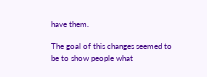have them.

The goal of this changes seemed to be to show people what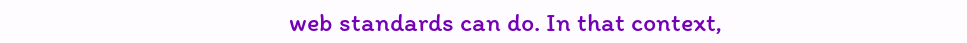web standards can do. In that context,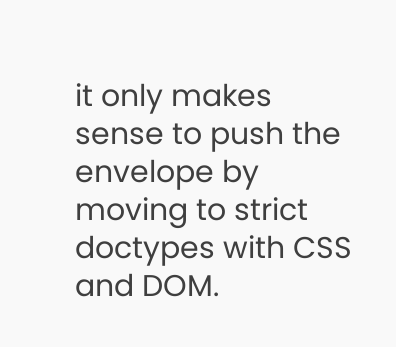it only makes sense to push the envelope by moving to strict doctypes with CSS and DOM.